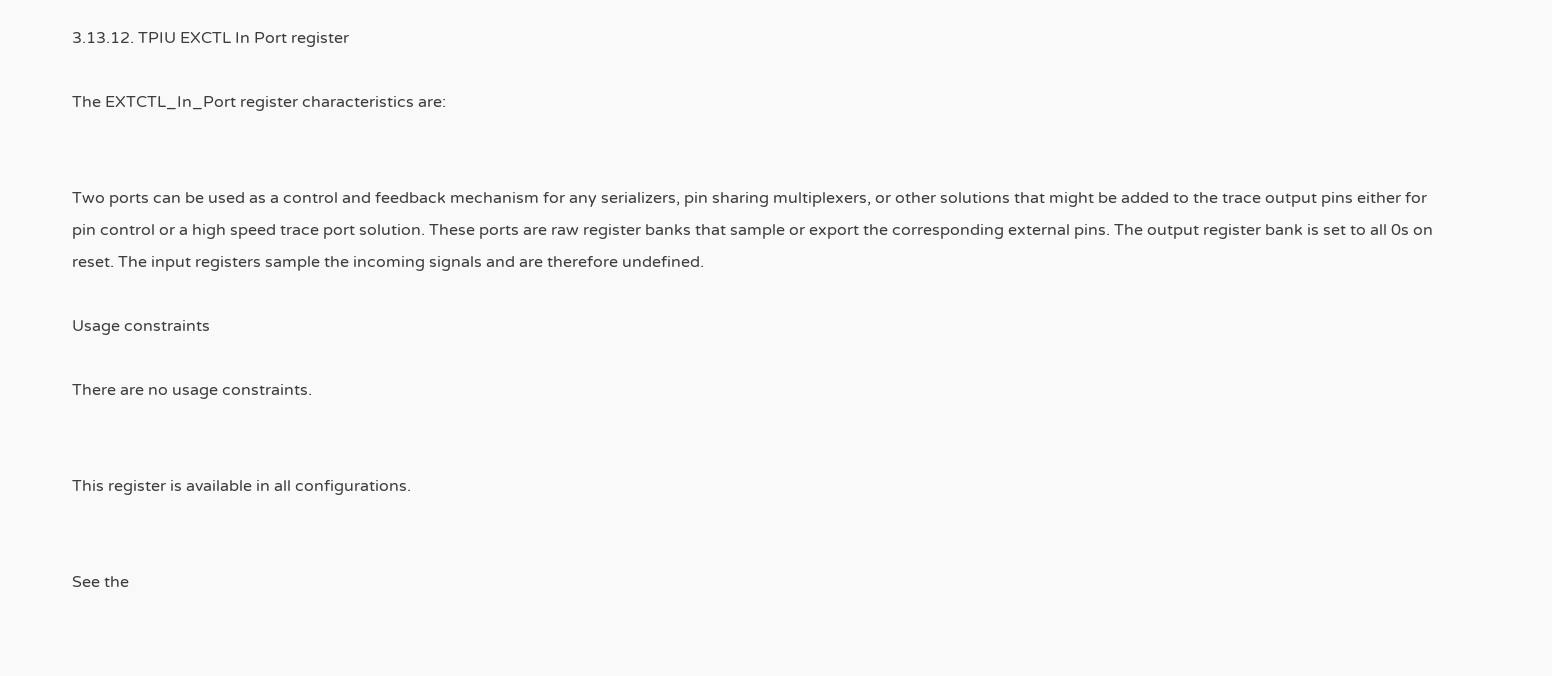3.13.12. TPIU EXCTL In Port register

The EXTCTL_In_Port register characteristics are:


Two ports can be used as a control and feedback mechanism for any serializers, pin sharing multiplexers, or other solutions that might be added to the trace output pins either for pin control or a high speed trace port solution. These ports are raw register banks that sample or export the corresponding external pins. The output register bank is set to all 0s on reset. The input registers sample the incoming signals and are therefore undefined.

Usage constraints

There are no usage constraints.


This register is available in all configurations.


See the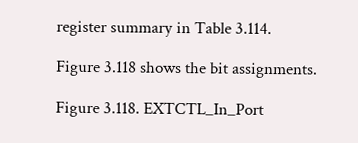register summary in Table 3.114.

Figure 3.118 shows the bit assignments.

Figure 3.118. EXTCTL_In_Port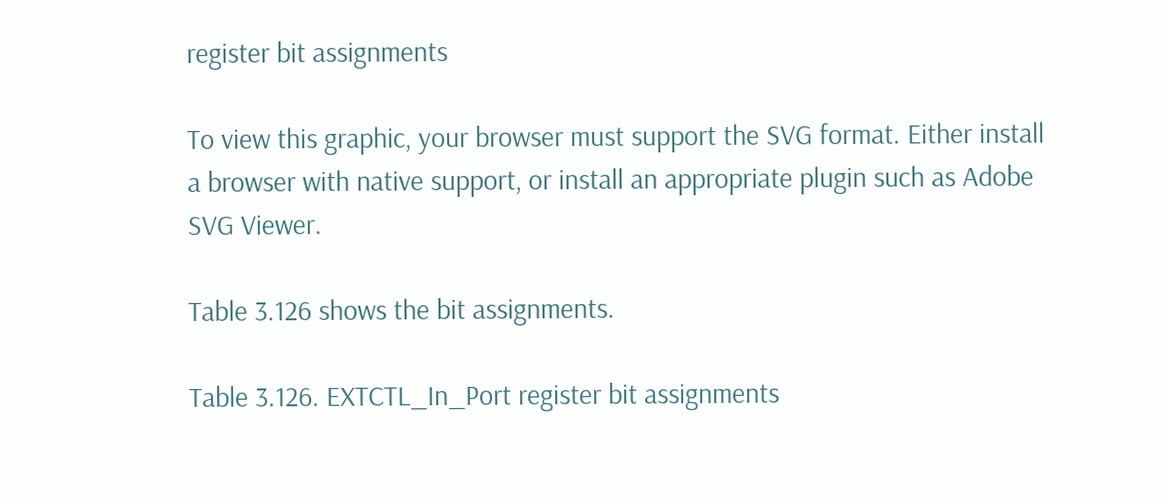register bit assignments

To view this graphic, your browser must support the SVG format. Either install a browser with native support, or install an appropriate plugin such as Adobe SVG Viewer.

Table 3.126 shows the bit assignments.

Table 3.126. EXTCTL_In_Port register bit assignments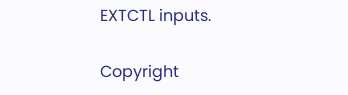EXTCTL inputs.

Copyright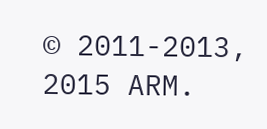© 2011-2013, 2015 ARM.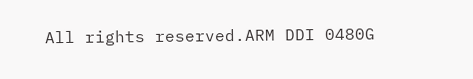All rights reserved.ARM DDI 0480G